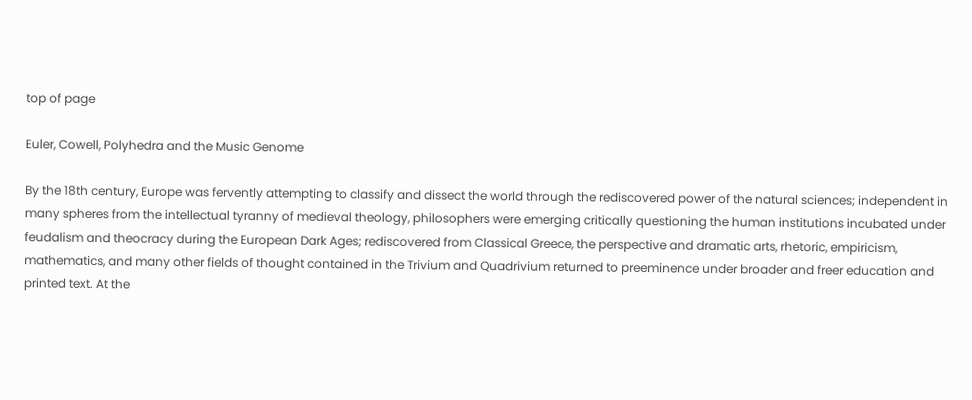top of page

Euler, Cowell, Polyhedra and the Music Genome

By the 18th century, Europe was fervently attempting to classify and dissect the world through the rediscovered power of the natural sciences; independent in many spheres from the intellectual tyranny of medieval theology, philosophers were emerging critically questioning the human institutions incubated under feudalism and theocracy during the European Dark Ages; rediscovered from Classical Greece, the perspective and dramatic arts, rhetoric, empiricism, mathematics, and many other fields of thought contained in the Trivium and Quadrivium returned to preeminence under broader and freer education and printed text. At the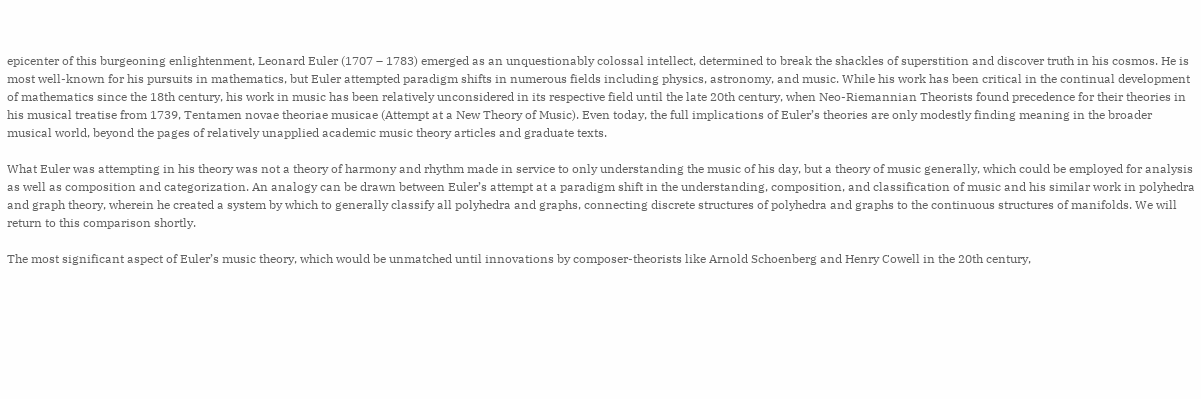epicenter of this burgeoning enlightenment, Leonard Euler (1707 – 1783) emerged as an unquestionably colossal intellect, determined to break the shackles of superstition and discover truth in his cosmos. He is most well-known for his pursuits in mathematics, but Euler attempted paradigm shifts in numerous fields including physics, astronomy, and music. While his work has been critical in the continual development of mathematics since the 18th century, his work in music has been relatively unconsidered in its respective field until the late 20th century, when Neo-Riemannian Theorists found precedence for their theories in his musical treatise from 1739, Tentamen novae theoriae musicae (Attempt at a New Theory of Music). Even today, the full implications of Euler’s theories are only modestly finding meaning in the broader musical world, beyond the pages of relatively unapplied academic music theory articles and graduate texts.

What Euler was attempting in his theory was not a theory of harmony and rhythm made in service to only understanding the music of his day, but a theory of music generally, which could be employed for analysis as well as composition and categorization. An analogy can be drawn between Euler’s attempt at a paradigm shift in the understanding, composition, and classification of music and his similar work in polyhedra and graph theory, wherein he created a system by which to generally classify all polyhedra and graphs, connecting discrete structures of polyhedra and graphs to the continuous structures of manifolds. We will return to this comparison shortly.

The most significant aspect of Euler’s music theory, which would be unmatched until innovations by composer-theorists like Arnold Schoenberg and Henry Cowell in the 20th century,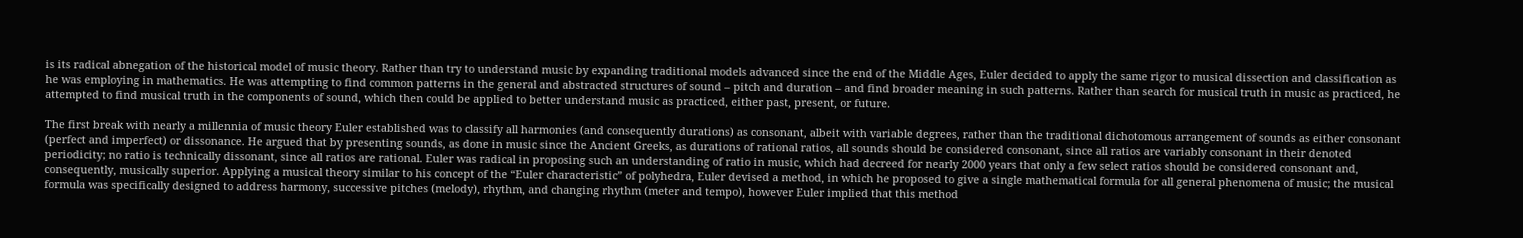is its radical abnegation of the historical model of music theory. Rather than try to understand music by expanding traditional models advanced since the end of the Middle Ages, Euler decided to apply the same rigor to musical dissection and classification as he was employing in mathematics. He was attempting to find common patterns in the general and abstracted structures of sound – pitch and duration – and find broader meaning in such patterns. Rather than search for musical truth in music as practiced, he attempted to find musical truth in the components of sound, which then could be applied to better understand music as practiced, either past, present, or future.

The first break with nearly a millennia of music theory Euler established was to classify all harmonies (and consequently durations) as consonant, albeit with variable degrees, rather than the traditional dichotomous arrangement of sounds as either consonant (perfect and imperfect) or dissonance. He argued that by presenting sounds, as done in music since the Ancient Greeks, as durations of rational ratios, all sounds should be considered consonant, since all ratios are variably consonant in their denoted periodicity; no ratio is technically dissonant, since all ratios are rational. Euler was radical in proposing such an understanding of ratio in music, which had decreed for nearly 2000 years that only a few select ratios should be considered consonant and, consequently, musically superior. Applying a musical theory similar to his concept of the “Euler characteristic” of polyhedra, Euler devised a method, in which he proposed to give a single mathematical formula for all general phenomena of music; the musical formula was specifically designed to address harmony, successive pitches (melody), rhythm, and changing rhythm (meter and tempo), however Euler implied that this method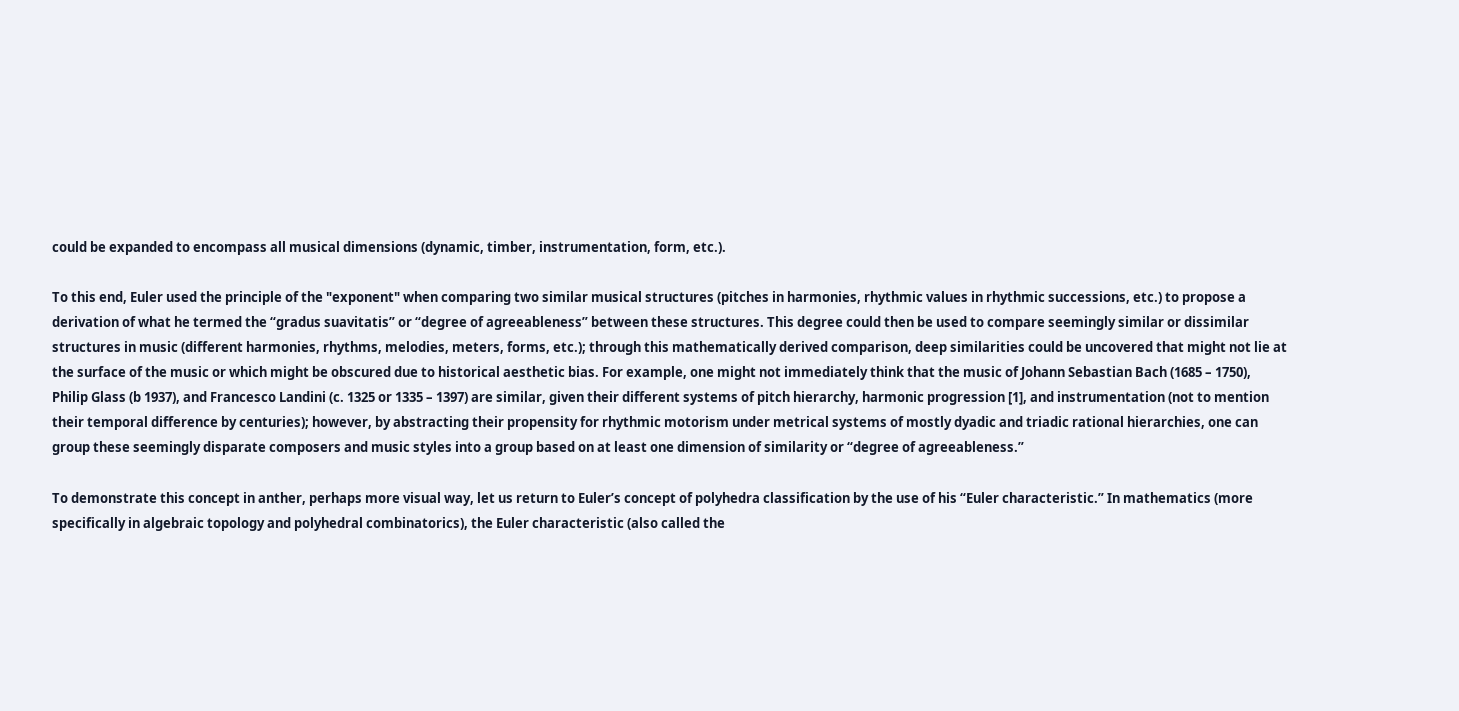could be expanded to encompass all musical dimensions (dynamic, timber, instrumentation, form, etc.).

To this end, Euler used the principle of the "exponent" when comparing two similar musical structures (pitches in harmonies, rhythmic values in rhythmic successions, etc.) to propose a derivation of what he termed the “gradus suavitatis” or “degree of agreeableness” between these structures. This degree could then be used to compare seemingly similar or dissimilar structures in music (different harmonies, rhythms, melodies, meters, forms, etc.); through this mathematically derived comparison, deep similarities could be uncovered that might not lie at the surface of the music or which might be obscured due to historical aesthetic bias. For example, one might not immediately think that the music of Johann Sebastian Bach (1685 – 1750), Philip Glass (b 1937), and Francesco Landini (c. 1325 or 1335 – 1397) are similar, given their different systems of pitch hierarchy, harmonic progression [1], and instrumentation (not to mention their temporal difference by centuries); however, by abstracting their propensity for rhythmic motorism under metrical systems of mostly dyadic and triadic rational hierarchies, one can group these seemingly disparate composers and music styles into a group based on at least one dimension of similarity or “degree of agreeableness.”

To demonstrate this concept in anther, perhaps more visual way, let us return to Euler’s concept of polyhedra classification by the use of his “Euler characteristic.” In mathematics (more specifically in algebraic topology and polyhedral combinatorics), the Euler characteristic (also called the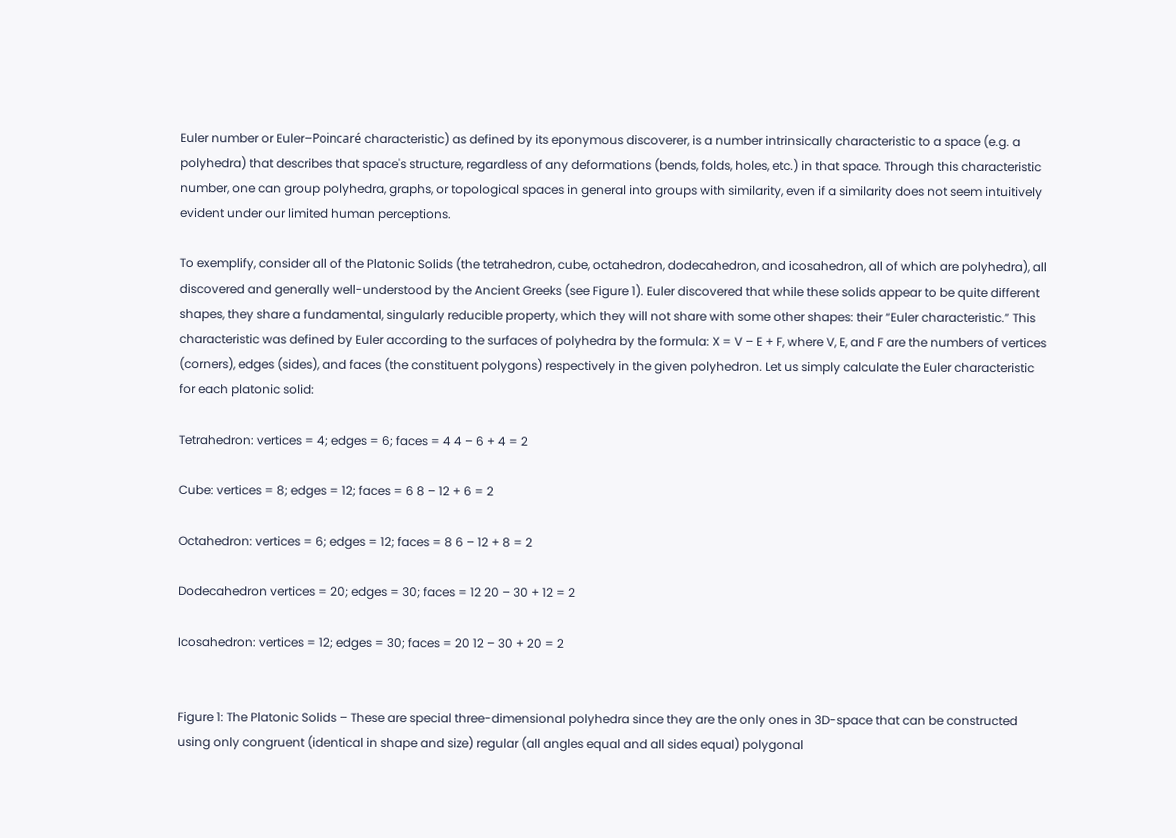Euler number or Euler–Poincaré characteristic) as defined by its eponymous discoverer, is a number intrinsically characteristic to a space (e.g. a polyhedra) that describes that space's structure, regardless of any deformations (bends, folds, holes, etc.) in that space. Through this characteristic number, one can group polyhedra, graphs, or topological spaces in general into groups with similarity, even if a similarity does not seem intuitively evident under our limited human perceptions.

To exemplify, consider all of the Platonic Solids (the tetrahedron, cube, octahedron, dodecahedron, and icosahedron, all of which are polyhedra), all discovered and generally well-understood by the Ancient Greeks (see Figure 1). Euler discovered that while these solids appear to be quite different shapes, they share a fundamental, singularly reducible property, which they will not share with some other shapes: their “Euler characteristic.” This characteristic was defined by Euler according to the surfaces of polyhedra by the formula: X = V – E + F, where V, E, and F are the numbers of vertices (corners), edges (sides), and faces (the constituent polygons) respectively in the given polyhedron. Let us simply calculate the Euler characteristic for each platonic solid:

Tetrahedron: vertices = 4; edges = 6; faces = 4 4 – 6 + 4 = 2

Cube: vertices = 8; edges = 12; faces = 6 8 – 12 + 6 = 2

Octahedron: vertices = 6; edges = 12; faces = 8 6 – 12 + 8 = 2

Dodecahedron vertices = 20; edges = 30; faces = 12 20 – 30 + 12 = 2

Icosahedron: vertices = 12; edges = 30; faces = 20 12 – 30 + 20 = 2


Figure 1: The Platonic Solids – These are special three-dimensional polyhedra since they are the only ones in 3D-space that can be constructed using only congruent (identical in shape and size) regular (all angles equal and all sides equal) polygonal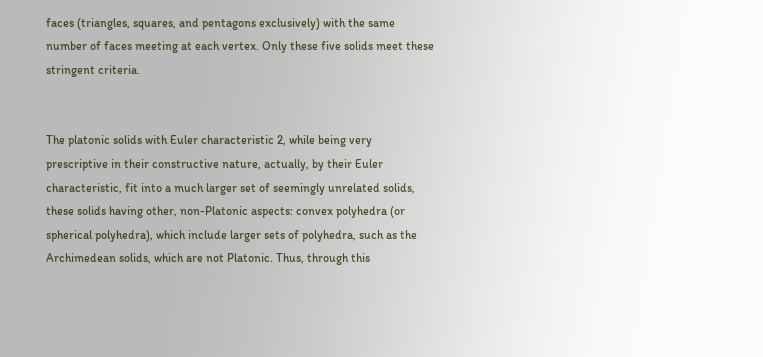faces (triangles, squares, and pentagons exclusively) with the same number of faces meeting at each vertex. Only these five solids meet these stringent criteria.


The platonic solids with Euler characteristic 2, while being very prescriptive in their constructive nature, actually, by their Euler characteristic, fit into a much larger set of seemingly unrelated solids, these solids having other, non-Platonic aspects: convex polyhedra (or spherical polyhedra), which include larger sets of polyhedra, such as the Archimedean solids, which are not Platonic. Thus, through this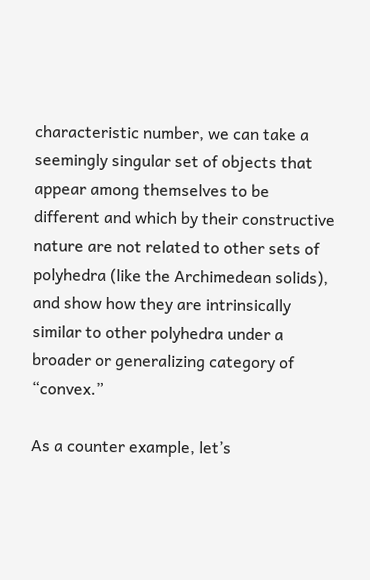characteristic number, we can take a seemingly singular set of objects that appear among themselves to be different and which by their constructive nature are not related to other sets of polyhedra (like the Archimedean solids), and show how they are intrinsically similar to other polyhedra under a broader or generalizing category of “convex.”

As a counter example, let’s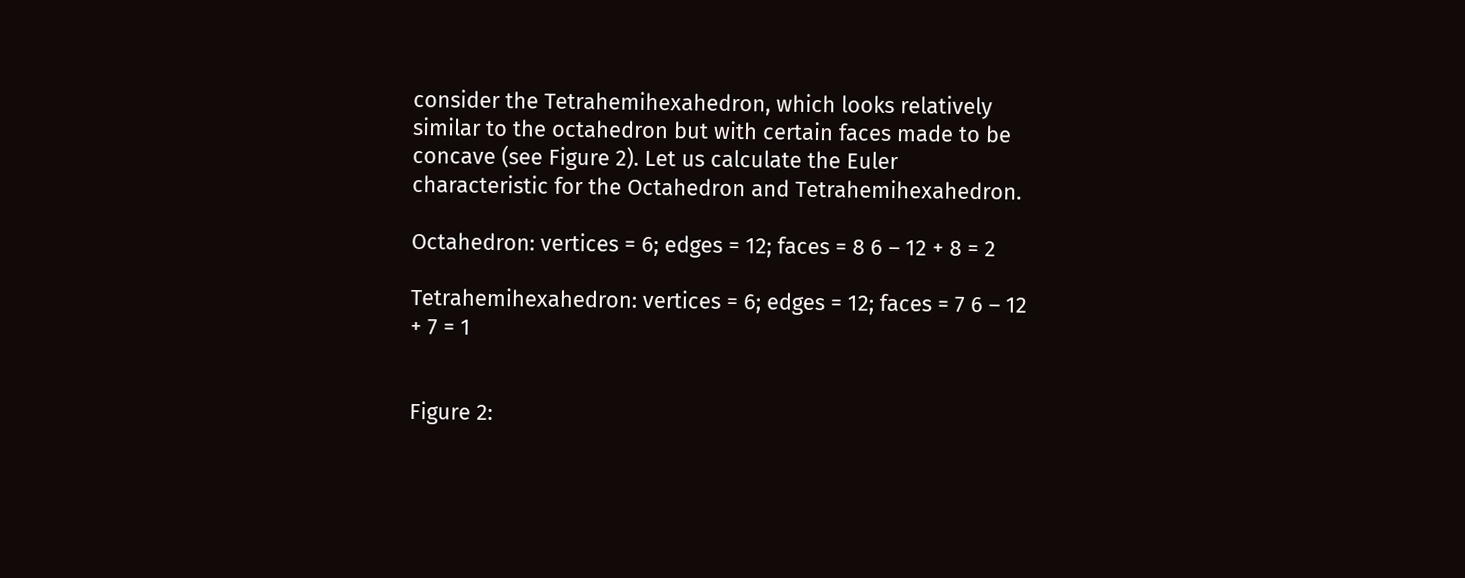consider the Tetrahemihexahedron, which looks relatively similar to the octahedron but with certain faces made to be concave (see Figure 2). Let us calculate the Euler characteristic for the Octahedron and Tetrahemihexahedron.

Octahedron: vertices = 6; edges = 12; faces = 8 6 – 12 + 8 = 2

Tetrahemihexahedron: vertices = 6; edges = 12; faces = 7 6 – 12 + 7 = 1


Figure 2: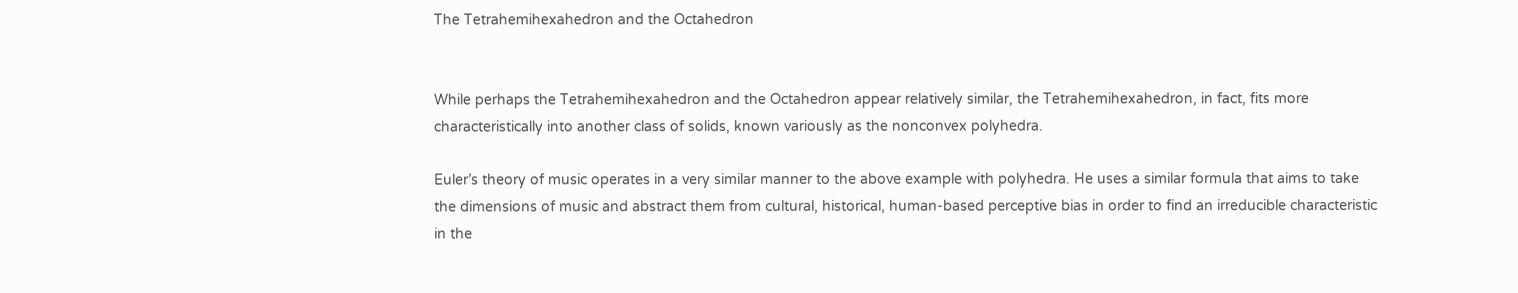The Tetrahemihexahedron and the Octahedron


While perhaps the Tetrahemihexahedron and the Octahedron appear relatively similar, the Tetrahemihexahedron, in fact, fits more characteristically into another class of solids, known variously as the nonconvex polyhedra.

Euler’s theory of music operates in a very similar manner to the above example with polyhedra. He uses a similar formula that aims to take the dimensions of music and abstract them from cultural, historical, human-based perceptive bias in order to find an irreducible characteristic in the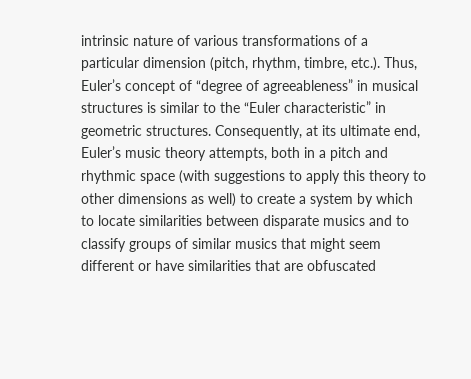intrinsic nature of various transformations of a particular dimension (pitch, rhythm, timbre, etc.). Thus, Euler’s concept of “degree of agreeableness” in musical structures is similar to the “Euler characteristic” in geometric structures. Consequently, at its ultimate end, Euler’s music theory attempts, both in a pitch and rhythmic space (with suggestions to apply this theory to other dimensions as well) to create a system by which to locate similarities between disparate musics and to classify groups of similar musics that might seem different or have similarities that are obfuscated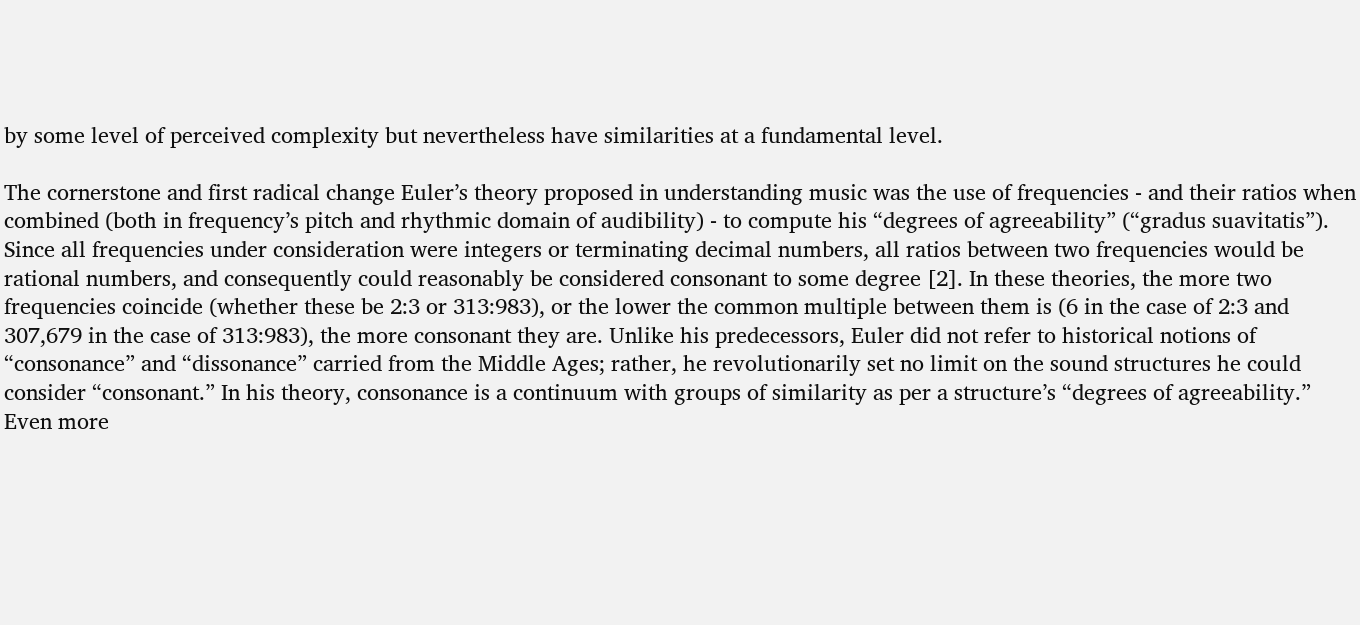by some level of perceived complexity but nevertheless have similarities at a fundamental level.

The cornerstone and first radical change Euler’s theory proposed in understanding music was the use of frequencies - and their ratios when combined (both in frequency’s pitch and rhythmic domain of audibility) - to compute his “degrees of agreeability” (“gradus suavitatis”). Since all frequencies under consideration were integers or terminating decimal numbers, all ratios between two frequencies would be rational numbers, and consequently could reasonably be considered consonant to some degree [2]. In these theories, the more two frequencies coincide (whether these be 2:3 or 313:983), or the lower the common multiple between them is (6 in the case of 2:3 and 307,679 in the case of 313:983), the more consonant they are. Unlike his predecessors, Euler did not refer to historical notions of “consonance” and “dissonance” carried from the Middle Ages; rather, he revolutionarily set no limit on the sound structures he could consider “consonant.” In his theory, consonance is a continuum with groups of similarity as per a structure’s “degrees of agreeability.” Even more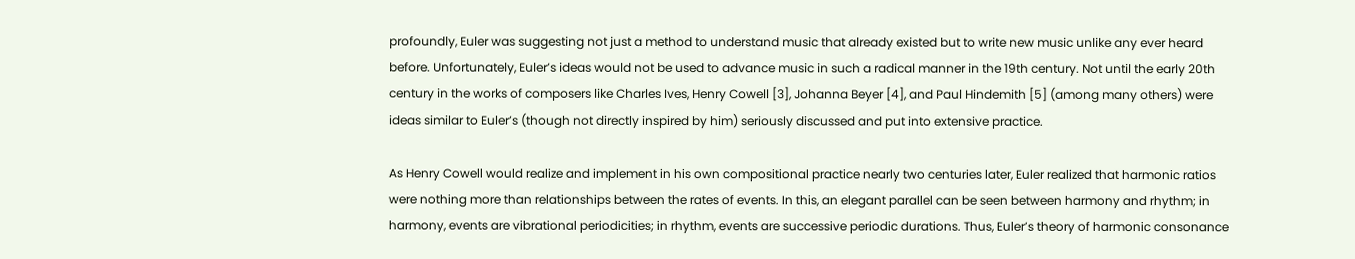profoundly, Euler was suggesting not just a method to understand music that already existed but to write new music unlike any ever heard before. Unfortunately, Euler’s ideas would not be used to advance music in such a radical manner in the 19th century. Not until the early 20th century in the works of composers like Charles Ives, Henry Cowell [3], Johanna Beyer [4], and Paul Hindemith [5] (among many others) were ideas similar to Euler’s (though not directly inspired by him) seriously discussed and put into extensive practice.

As Henry Cowell would realize and implement in his own compositional practice nearly two centuries later, Euler realized that harmonic ratios were nothing more than relationships between the rates of events. In this, an elegant parallel can be seen between harmony and rhythm; in harmony, events are vibrational periodicities; in rhythm, events are successive periodic durations. Thus, Euler’s theory of harmonic consonance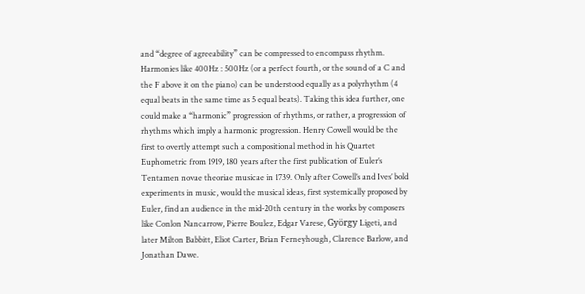and “degree of agreeability” can be compressed to encompass rhythm. Harmonies like 400Hz : 500Hz (or a perfect fourth, or the sound of a C and the F above it on the piano) can be understood equally as a polyrhythm (4 equal beats in the same time as 5 equal beats). Taking this idea further, one could make a “harmonic” progression of rhythms, or rather, a progression of rhythms which imply a harmonic progression. Henry Cowell would be the first to overtly attempt such a compositional method in his Quartet Euphometric from 1919, 180 years after the first publication of Euler’s Tentamen novae theoriae musicae in 1739. Only after Cowell’s and Ives’ bold experiments in music, would the musical ideas, first systemically proposed by Euler, find an audience in the mid-20th century in the works by composers like Conlon Nancarrow, Pierre Boulez, Edgar Varese, György Ligeti, and later Milton Babbitt, Eliot Carter, Brian Ferneyhough, Clarence Barlow, and Jonathan Dawe.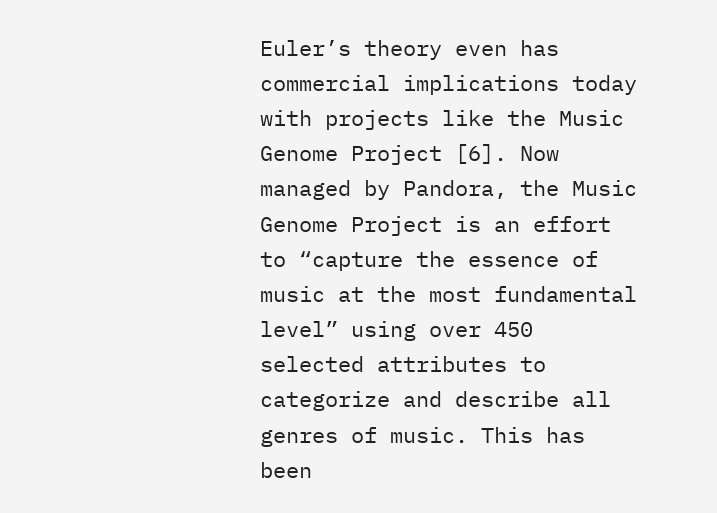Euler’s theory even has commercial implications today with projects like the Music Genome Project [6]. Now managed by Pandora, the Music Genome Project is an effort to “capture the essence of music at the most fundamental level” using over 450 selected attributes to categorize and describe all genres of music. This has been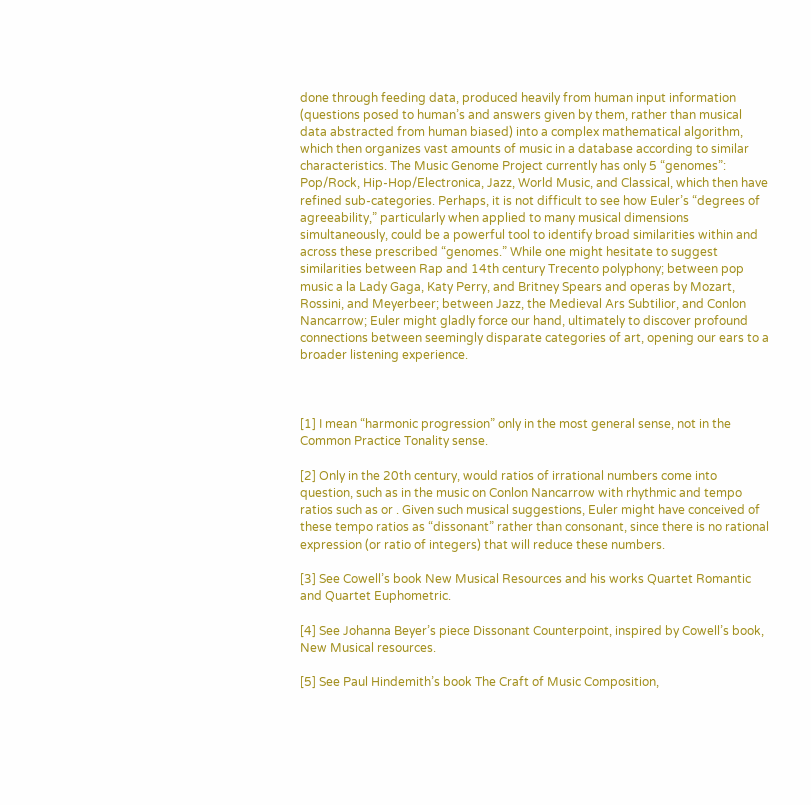done through feeding data, produced heavily from human input information (questions posed to human’s and answers given by them, rather than musical data abstracted from human biased) into a complex mathematical algorithm, which then organizes vast amounts of music in a database according to similar characteristics. The Music Genome Project currently has only 5 “genomes”: Pop/Rock, Hip-Hop/Electronica, Jazz, World Music, and Classical, which then have refined sub-categories. Perhaps, it is not difficult to see how Euler’s “degrees of agreeability,” particularly when applied to many musical dimensions simultaneously, could be a powerful tool to identify broad similarities within and across these prescribed “genomes.” While one might hesitate to suggest similarities between Rap and 14th century Trecento polyphony; between pop music a la Lady Gaga, Katy Perry, and Britney Spears and operas by Mozart, Rossini, and Meyerbeer; between Jazz, the Medieval Ars Subtilior, and Conlon Nancarrow; Euler might gladly force our hand, ultimately to discover profound connections between seemingly disparate categories of art, opening our ears to a broader listening experience.



[1] I mean “harmonic progression” only in the most general sense, not in the Common Practice Tonality sense.

[2] Only in the 20th century, would ratios of irrational numbers come into question, such as in the music on Conlon Nancarrow with rhythmic and tempo ratios such as or . Given such musical suggestions, Euler might have conceived of these tempo ratios as “dissonant” rather than consonant, since there is no rational expression (or ratio of integers) that will reduce these numbers.

[3] See Cowell’s book New Musical Resources and his works Quartet Romantic and Quartet Euphometric.

[4] See Johanna Beyer’s piece Dissonant Counterpoint, inspired by Cowell’s book, New Musical resources.

[5] See Paul Hindemith’s book The Craft of Music Composition,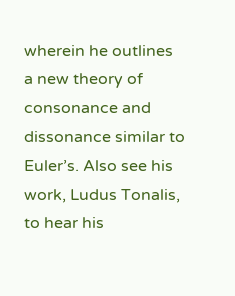wherein he outlines a new theory of consonance and dissonance similar to Euler’s. Also see his work, Ludus Tonalis, to hear his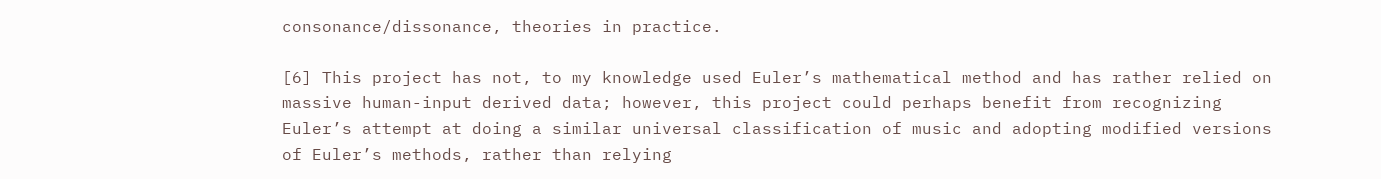consonance/dissonance, theories in practice.

[6] This project has not, to my knowledge used Euler’s mathematical method and has rather relied on massive human-input derived data; however, this project could perhaps benefit from recognizing Euler’s attempt at doing a similar universal classification of music and adopting modified versions of Euler’s methods, rather than relying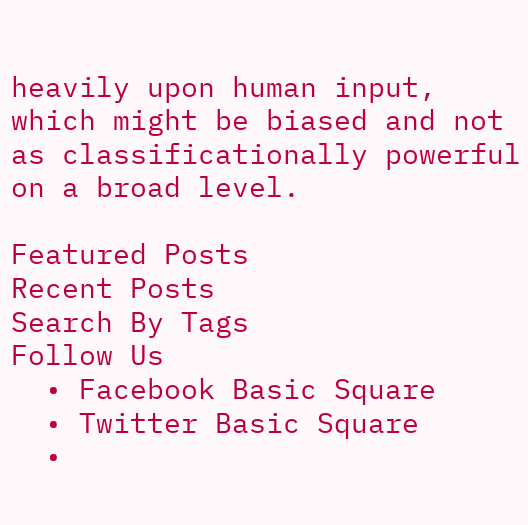heavily upon human input, which might be biased and not as classificationally powerful on a broad level.

Featured Posts
Recent Posts
Search By Tags
Follow Us
  • Facebook Basic Square
  • Twitter Basic Square
  •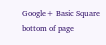Google+ Basic Square
bottom of page